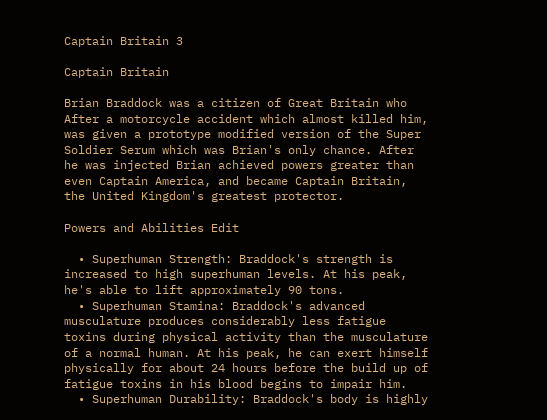Captain Britain 3

Captain Britain

Brian Braddock was a citizen of Great Britain who After a motorcycle accident which almost killed him, was given a prototype modified version of the Super Soldier Serum which was Brian's only chance. After he was injected Brian achieved powers greater than even Captain America, and became Captain Britain, the United Kingdom's greatest protector.

Powers and Abilities Edit

  • Superhuman Strength: Braddock's strength is increased to high superhuman levels. At his peak, he's able to lift approximately 90 tons.
  • Superhuman Stamina: Braddock's advanced musculature produces considerably less fatigue toxins during physical activity than the musculature of a normal human. At his peak, he can exert himself physically for about 24 hours before the build up of fatigue toxins in his blood begins to impair him.
  • Superhuman Durability: Braddock's body is highly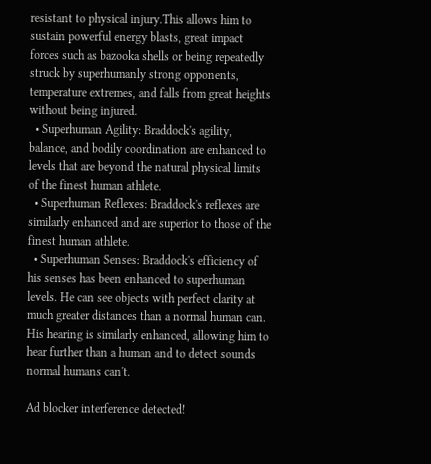resistant to physical injury.This allows him to sustain powerful energy blasts, great impact forces such as bazooka shells or being repeatedly struck by superhumanly strong opponents, temperature extremes, and falls from great heights without being injured.
  • Superhuman Agility: Braddock's agility, balance, and bodily coordination are enhanced to levels that are beyond the natural physical limits of the finest human athlete.
  • Superhuman Reflexes: Braddock's reflexes are similarly enhanced and are superior to those of the finest human athlete.
  • Superhuman Senses: Braddock's efficiency of his senses has been enhanced to superhuman levels. He can see objects with perfect clarity at much greater distances than a normal human can. His hearing is similarly enhanced, allowing him to hear further than a human and to detect sounds normal humans can't.

Ad blocker interference detected!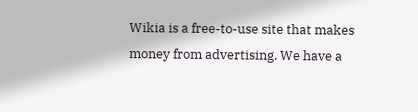Wikia is a free-to-use site that makes money from advertising. We have a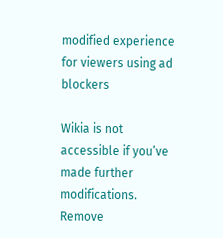modified experience for viewers using ad blockers

Wikia is not accessible if you’ve made further modifications. Remove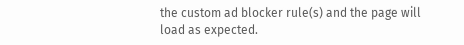the custom ad blocker rule(s) and the page will load as expected.